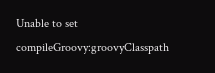Unable to set compileGroovy:groovyClasspath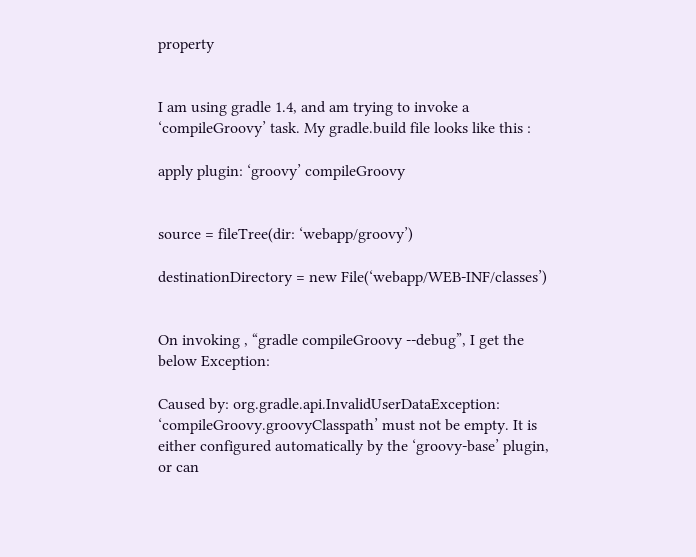property


I am using gradle 1.4, and am trying to invoke a ‘compileGroovy’ task. My gradle.build file looks like this :

apply plugin: ‘groovy’ compileGroovy


source = fileTree(dir: ‘webapp/groovy’)

destinationDirectory = new File(‘webapp/WEB-INF/classes’)


On invoking , “gradle compileGroovy --debug”, I get the below Exception:

Caused by: org.gradle.api.InvalidUserDataException: ‘compileGroovy.groovyClasspath’ must not be empty. It is either configured automatically by the ‘groovy-base’ plugin, or can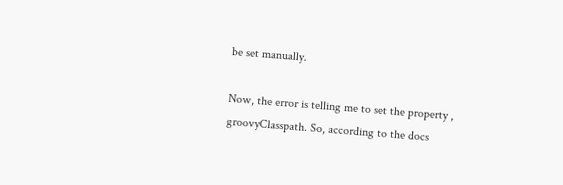be set manually.

Now, the error is telling me to set the property , groovyClasspath. So, according to the docs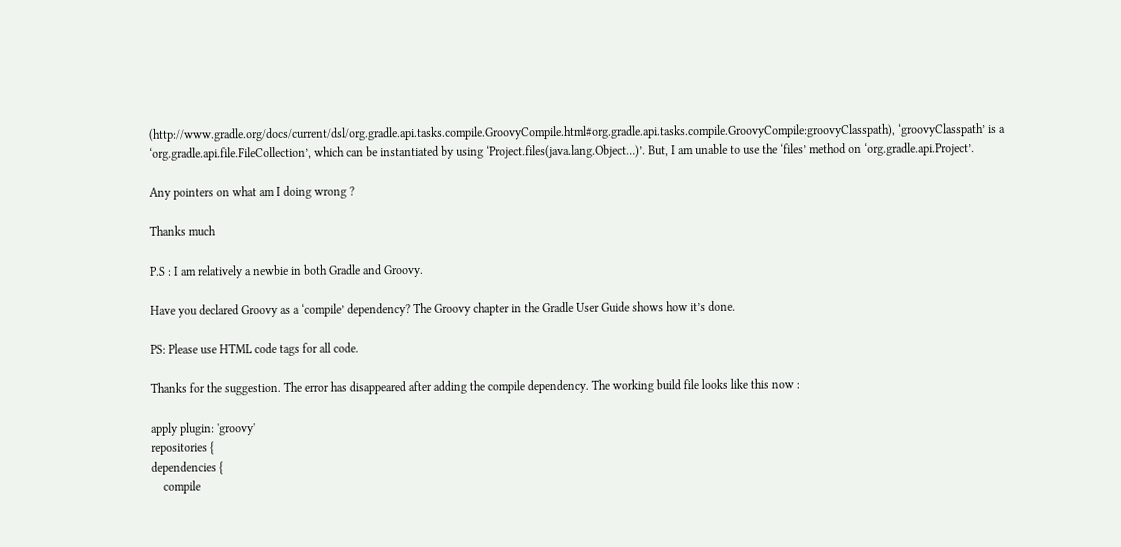(http://www.gradle.org/docs/current/dsl/org.gradle.api.tasks.compile.GroovyCompile.html#org.gradle.api.tasks.compile.GroovyCompile:groovyClasspath), ‘groovyClasspath’ is a ‘org.gradle.api.file.FileCollection’, which can be instantiated by using ‘Project.files(java.lang.Object…)’. But, I am unable to use the ‘files’ method on ‘org.gradle.api.Project’.

Any pointers on what am I doing wrong ?

Thanks much

P.S : I am relatively a newbie in both Gradle and Groovy.

Have you declared Groovy as a ‘compile’ dependency? The Groovy chapter in the Gradle User Guide shows how it’s done.

PS: Please use HTML code tags for all code.

Thanks for the suggestion. The error has disappeared after adding the compile dependency. The working build file looks like this now :

apply plugin: 'groovy'
repositories {
dependencies {
    compile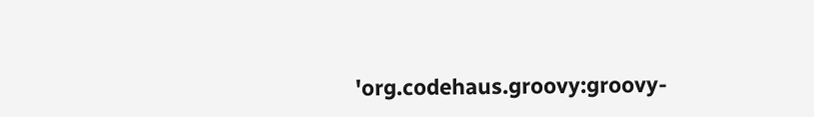'org.codehaus.groovy:groovy-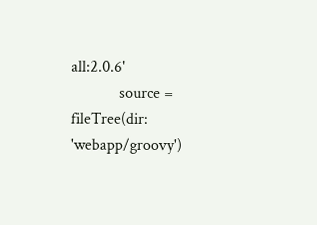all:2.0.6'
            source = fileTree(dir: 'webapp/groovy')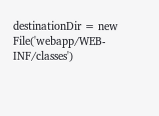destinationDir = new File('webapp/WEB-INF/classes')